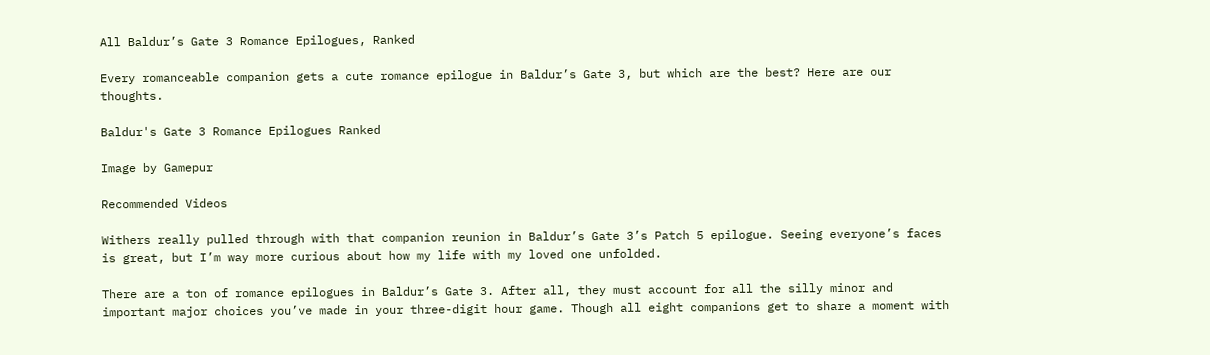All Baldur’s Gate 3 Romance Epilogues, Ranked

Every romanceable companion gets a cute romance epilogue in Baldur’s Gate 3, but which are the best? Here are our thoughts.

Baldur's Gate 3 Romance Epilogues Ranked

Image by Gamepur

Recommended Videos

Withers really pulled through with that companion reunion in Baldur’s Gate 3’s Patch 5 epilogue. Seeing everyone’s faces is great, but I’m way more curious about how my life with my loved one unfolded.

There are a ton of romance epilogues in Baldur’s Gate 3. After all, they must account for all the silly minor and important major choices you’ve made in your three-digit hour game. Though all eight companions get to share a moment with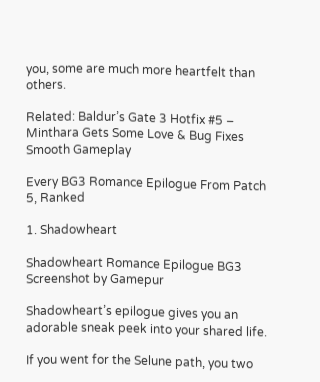you, some are much more heartfelt than others.

Related: Baldur’s Gate 3 Hotfix #5 – Minthara Gets Some Love & Bug Fixes Smooth Gameplay

Every BG3 Romance Epilogue From Patch 5, Ranked

1. Shadowheart

Shadowheart Romance Epilogue BG3
Screenshot by Gamepur

Shadowheart’s epilogue gives you an adorable sneak peek into your shared life.

If you went for the Selune path, you two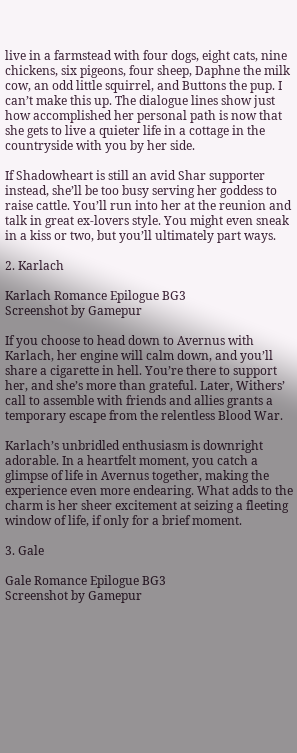live in a farmstead with four dogs, eight cats, nine chickens, six pigeons, four sheep, Daphne the milk cow, an odd little squirrel, and Buttons the pup. I can’t make this up. The dialogue lines show just how accomplished her personal path is now that she gets to live a quieter life in a cottage in the countryside with you by her side.

If Shadowheart is still an avid Shar supporter instead, she’ll be too busy serving her goddess to raise cattle. You’ll run into her at the reunion and talk in great ex-lovers style. You might even sneak in a kiss or two, but you’ll ultimately part ways.

2. Karlach

Karlach Romance Epilogue BG3
Screenshot by Gamepur

If you choose to head down to Avernus with Karlach, her engine will calm down, and you’ll share a cigarette in hell. You’re there to support her, and she’s more than grateful. Later, Withers’ call to assemble with friends and allies grants a temporary escape from the relentless Blood War.

Karlach’s unbridled enthusiasm is downright adorable. In a heartfelt moment, you catch a glimpse of life in Avernus together, making the experience even more endearing. What adds to the charm is her sheer excitement at seizing a fleeting window of life, if only for a brief moment.

3. Gale

Gale Romance Epilogue BG3
Screenshot by Gamepur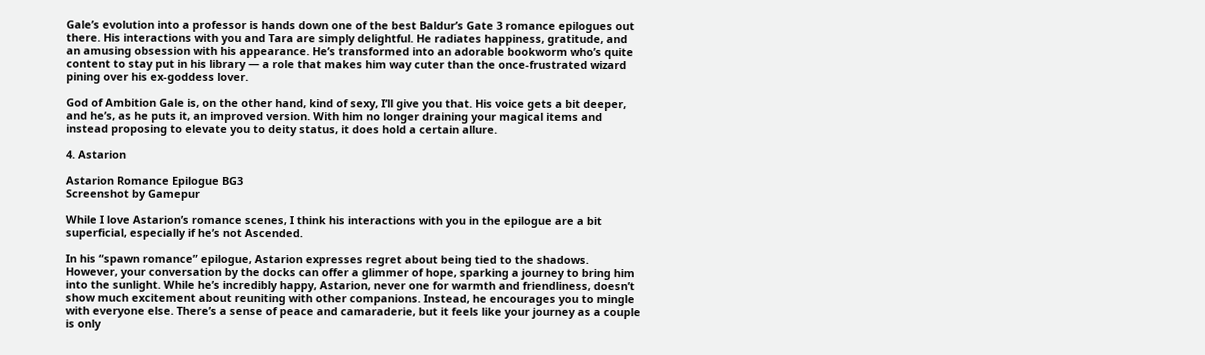Gale’s evolution into a professor is hands down one of the best Baldur’s Gate 3 romance epilogues out there. His interactions with you and Tara are simply delightful. He radiates happiness, gratitude, and an amusing obsession with his appearance. He’s transformed into an adorable bookworm who’s quite content to stay put in his library — a role that makes him way cuter than the once-frustrated wizard pining over his ex-goddess lover.

God of Ambition Gale is, on the other hand, kind of sexy, I’ll give you that. His voice gets a bit deeper, and he’s, as he puts it, an improved version. With him no longer draining your magical items and instead proposing to elevate you to deity status, it does hold a certain allure.

4. Astarion

Astarion Romance Epilogue BG3
Screenshot by Gamepur

While I love Astarion’s romance scenes, I think his interactions with you in the epilogue are a bit superficial, especially if he’s not Ascended.

In his “spawn romance” epilogue, Astarion expresses regret about being tied to the shadows. However, your conversation by the docks can offer a glimmer of hope, sparking a journey to bring him into the sunlight. While he’s incredibly happy, Astarion, never one for warmth and friendliness, doesn’t show much excitement about reuniting with other companions. Instead, he encourages you to mingle with everyone else. There’s a sense of peace and camaraderie, but it feels like your journey as a couple is only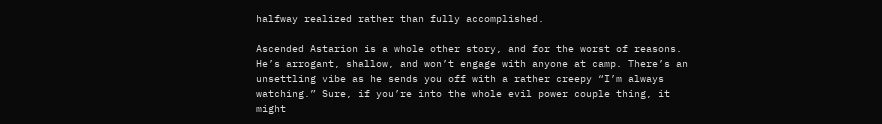halfway realized rather than fully accomplished.

Ascended Astarion is a whole other story, and for the worst of reasons. He’s arrogant, shallow, and won’t engage with anyone at camp. There’s an unsettling vibe as he sends you off with a rather creepy “I’m always watching.” Sure, if you’re into the whole evil power couple thing, it might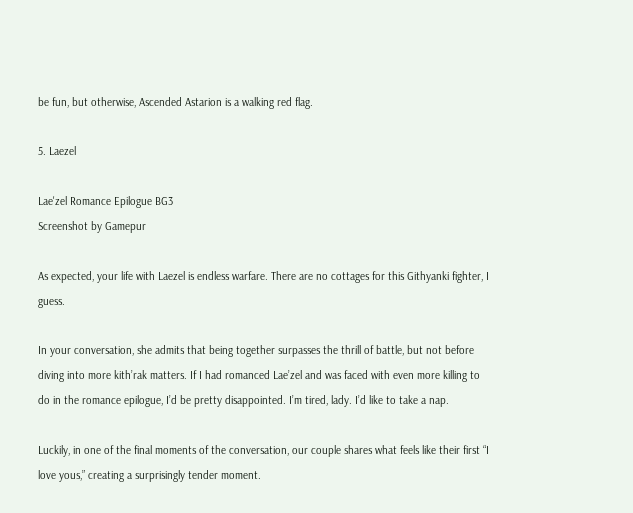be fun, but otherwise, Ascended Astarion is a walking red flag.

5. Laezel

Lae'zel Romance Epilogue BG3
Screenshot by Gamepur

As expected, your life with Laezel is endless warfare. There are no cottages for this Githyanki fighter, I guess.

In your conversation, she admits that being together surpasses the thrill of battle, but not before diving into more kith’rak matters. If I had romanced Lae’zel and was faced with even more killing to do in the romance epilogue, I’d be pretty disappointed. I’m tired, lady. I’d like to take a nap.

Luckily, in one of the final moments of the conversation, our couple shares what feels like their first “I love yous,” creating a surprisingly tender moment.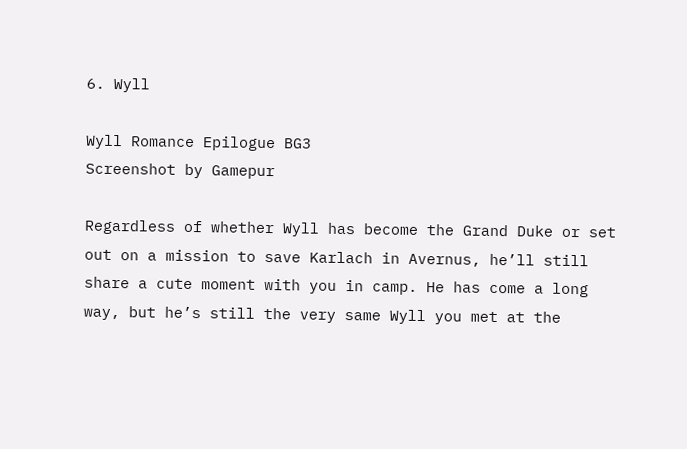6. Wyll

Wyll Romance Epilogue BG3
Screenshot by Gamepur

Regardless of whether Wyll has become the Grand Duke or set out on a mission to save Karlach in Avernus, he’ll still share a cute moment with you in camp. He has come a long way, but he’s still the very same Wyll you met at the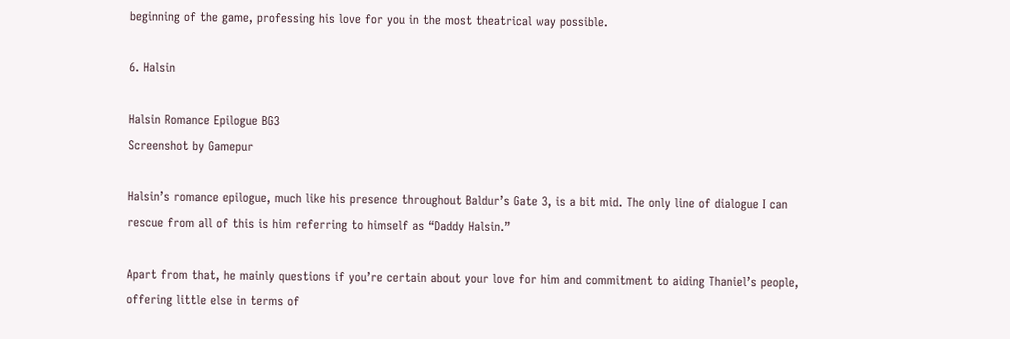beginning of the game, professing his love for you in the most theatrical way possible.

6. Halsin

Halsin Romance Epilogue BG3
Screenshot by Gamepur

Halsin’s romance epilogue, much like his presence throughout Baldur’s Gate 3, is a bit mid. The only line of dialogue I can rescue from all of this is him referring to himself as “Daddy Halsin.”

Apart from that, he mainly questions if you’re certain about your love for him and commitment to aiding Thaniel’s people, offering little else in terms of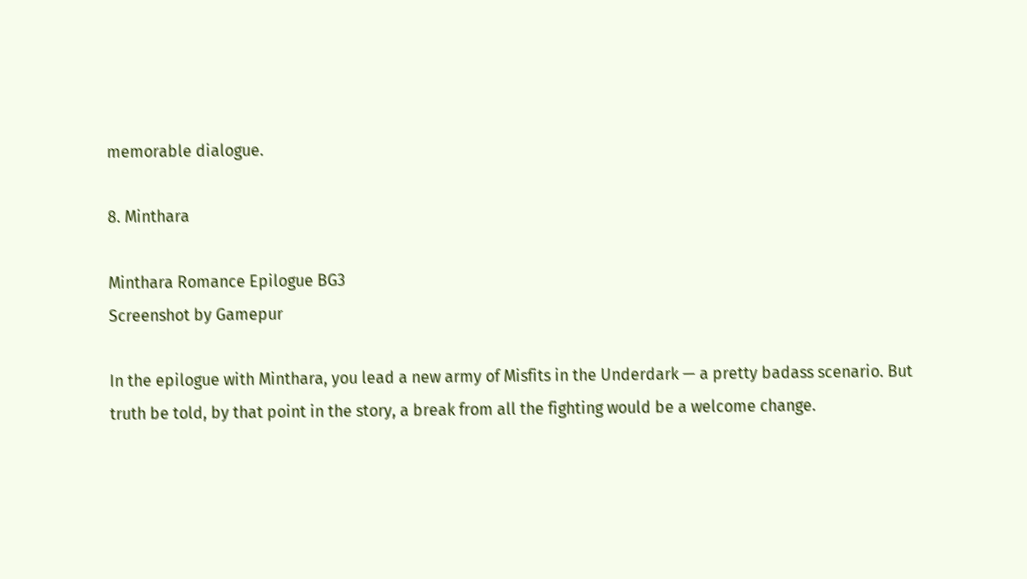memorable dialogue.

8. Minthara

Minthara Romance Epilogue BG3
Screenshot by Gamepur

In the epilogue with Minthara, you lead a new army of Misfits in the Underdark — a pretty badass scenario. But truth be told, by that point in the story, a break from all the fighting would be a welcome change.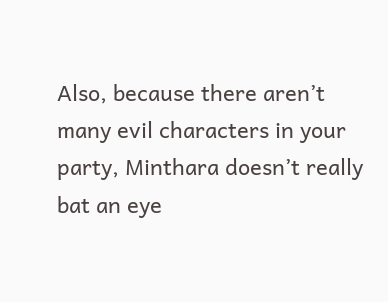Also, because there aren’t many evil characters in your party, Minthara doesn’t really bat an eye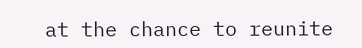at the chance to reunite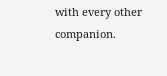with every other companion.